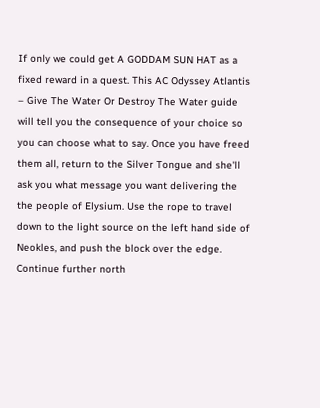If only we could get A GODDAM SUN HAT as a fixed reward in a quest. This AC Odyssey Atlantis – Give The Water Or Destroy The Water guide will tell you the consequence of your choice so you can choose what to say. Once you have freed them all, return to the Silver Tongue and she'll ask you what message you want delivering the the people of Elysium. Use the rope to travel down to the light source on the left hand side of Neokles, and push the block over the edge. Continue further north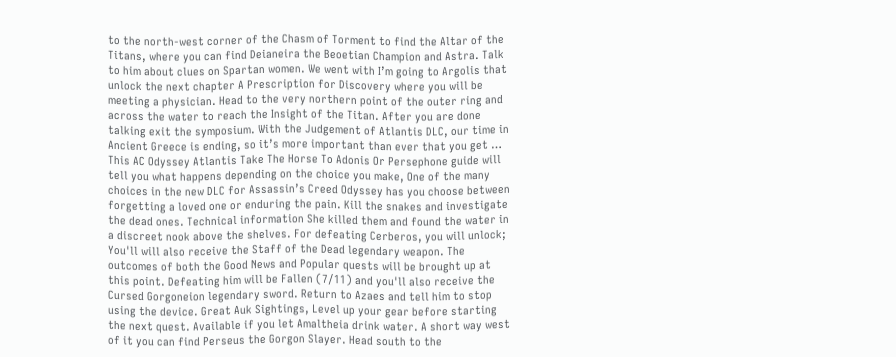to the north-west corner of the Chasm of Torment to find the Altar of the Titans, where you can find Deianeira the Beoetian Champion and Astra. Talk to him about clues on Spartan women. We went with I’m going to Argolis that unlock the next chapter A Prescription for Discovery where you will be meeting a physician. Head to the very northern point of the outer ring and across the water to reach the Insight of the Titan. After you are done talking exit the symposium. With the Judgement of Atlantis DLC, our time in Ancient Greece is ending, so it’s more important than ever that you get … This AC Odyssey Atlantis Take The Horse To Adonis Or Persephone guide will tell you what happens depending on the choice you make, One of the many choices in the new DLC for Assassin’s Creed Odyssey has you choose between forgetting a loved one or enduring the pain. Kill the snakes and investigate the dead ones. Technical information She killed them and found the water in a discreet nook above the shelves. For defeating Cerberos, you will unlock; You'll will also receive the Staff of the Dead legendary weapon. The outcomes of both the Good News and Popular quests will be brought up at this point. Defeating him will be Fallen (7/11) and you'll also receive the Cursed Gorgoneion legendary sword. Return to Azaes and tell him to stop using the device. Great Auk Sightings, Level up your gear before starting the next quest. Available if you let Amaltheia drink water. A short way west of it you can find Perseus the Gorgon Slayer. Head south to the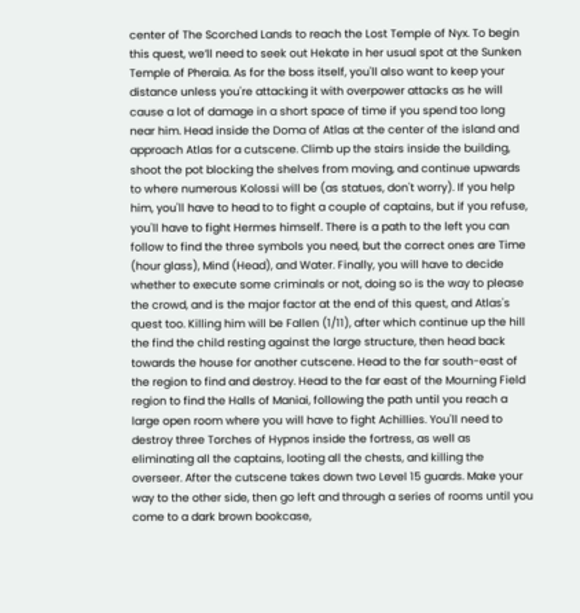center of The Scorched Lands to reach the Lost Temple of Nyx. To begin this quest, we’ll need to seek out Hekate in her usual spot at the Sunken Temple of Pheraia. As for the boss itself, you'll also want to keep your distance unless you're attacking it with overpower attacks as he will cause a lot of damage in a short space of time if you spend too long near him. Head inside the Doma of Atlas at the center of the island and approach Atlas for a cutscene. Climb up the stairs inside the building, shoot the pot blocking the shelves from moving, and continue upwards to where numerous Kolossi will be (as statues, don't worry). If you help him, you'll have to head to to fight a couple of captains, but if you refuse, you'll have to fight Hermes himself. There is a path to the left you can follow to find the three symbols you need, but the correct ones are Time (hour glass), Mind (Head), and Water. Finally, you will have to decide whether to execute some criminals or not, doing so is the way to please the crowd, and is the major factor at the end of this quest, and Atlas's quest too. Killing him will be Fallen (1/11), after which continue up the hill the find the child resting against the large structure, then head back towards the house for another cutscene. Head to the far south-east of the region to find and destroy. Head to the far east of the Mourning Field region to find the Halls of Maniai, following the path until you reach a large open room where you will have to fight Achillies. You'll need to destroy three Torches of Hypnos inside the fortress, as well as eliminating all the captains, looting all the chests, and killing the overseer. After the cutscene takes down two Level 15 guards. Make your way to the other side, then go left and through a series of rooms until you come to a dark brown bookcase,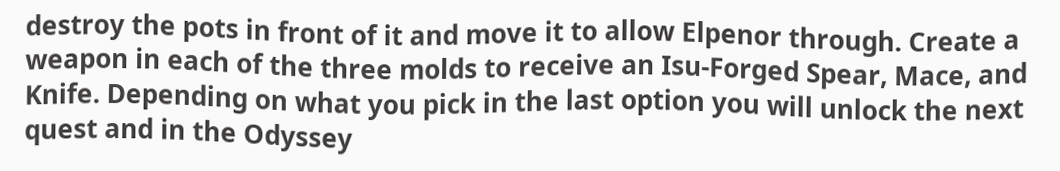destroy the pots in front of it and move it to allow Elpenor through. Create a weapon in each of the three molds to receive an Isu-Forged Spear, Mace, and Knife. Depending on what you pick in the last option you will unlock the next quest and in the Odyssey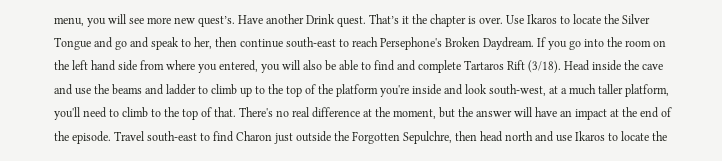menu, you will see more new quest’s. Have another Drink quest. That’s it the chapter is over. Use Ikaros to locate the Silver Tongue and go and speak to her, then continue south-east to reach Persephone's Broken Daydream. If you go into the room on the left hand side from where you entered, you will also be able to find and complete Tartaros Rift (3/18). Head inside the cave and use the beams and ladder to climb up to the top of the platform you're inside and look south-west, at a much taller platform, you'll need to climb to the top of that. There's no real difference at the moment, but the answer will have an impact at the end of the episode. Travel south-east to find Charon just outside the Forgotten Sepulchre, then head north and use Ikaros to locate the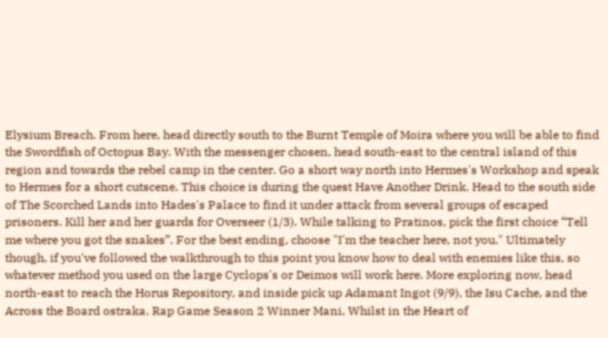Elysium Breach. From here, head directly south to the Burnt Temple of Moira where you will be able to find the Swordfish of Octopus Bay. With the messenger chosen, head south-east to the central island of this region and towards the rebel camp in the center. Go a short way north into Hermes's Workshop and speak to Hermes for a short cutscene. This choice is during the quest Have Another Drink. Head to the south side of The Scorched Lands into Hades's Palace to find it under attack from several groups of escaped prisoners. Kill her and her guards for Overseer (1/3). While talking to Pratinos, pick the first choice “Tell me where you got the snakes”. For the best ending, choose "I'm the teacher here, not you." Ultimately though, if you've followed the walkthrough to this point you know how to deal with enemies like this, so whatever method you used on the large Cyclops's or Deimos will work here. More exploring now, head north-east to reach the Horus Repository, and inside pick up Adamant Ingot (9/9), the Isu Cache, and the Across the Board ostraka. Rap Game Season 2 Winner Mani, Whilst in the Heart of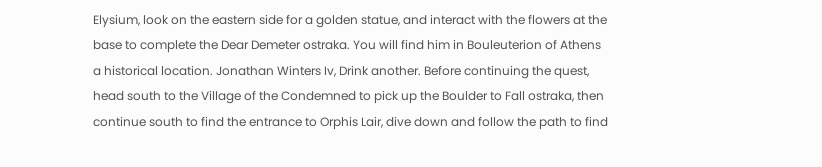Elysium, look on the eastern side for a golden statue, and interact with the flowers at the base to complete the Dear Demeter ostraka. You will find him in Bouleuterion of Athens a historical location. Jonathan Winters Iv, Drink another. Before continuing the quest, head south to the Village of the Condemned to pick up the Boulder to Fall ostraka, then continue south to find the entrance to Orphis Lair, dive down and follow the path to find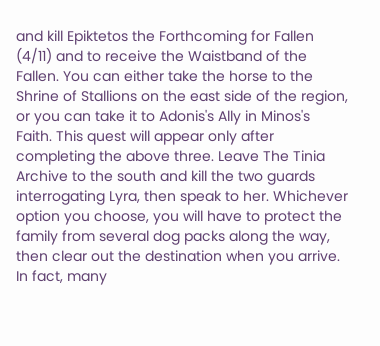and kill Epiktetos the Forthcoming for Fallen (4/11) and to receive the Waistband of the Fallen. You can either take the horse to the Shrine of Stallions on the east side of the region, or you can take it to Adonis's Ally in Minos's Faith. This quest will appear only after completing the above three. Leave The Tinia Archive to the south and kill the two guards interrogating Lyra, then speak to her. Whichever option you choose, you will have to protect the family from several dog packs along the way, then clear out the destination when you arrive. In fact, many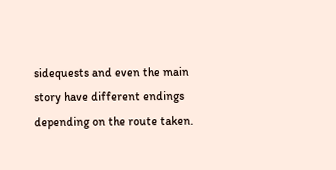sidequests and even the main story have different endings depending on the route taken.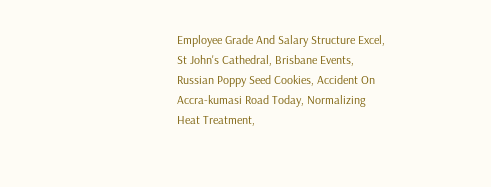Employee Grade And Salary Structure Excel, St John's Cathedral, Brisbane Events, Russian Poppy Seed Cookies, Accident On Accra-kumasi Road Today, Normalizing Heat Treatment,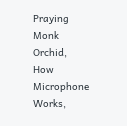Praying Monk Orchid, How Microphone Works,